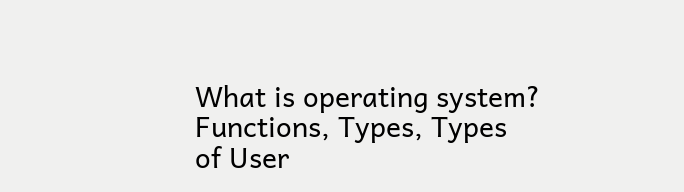What is operating system? Functions, Types, Types of User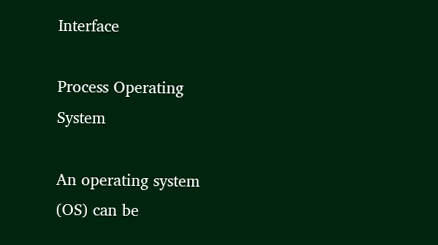Interface

Process Operating System

An operating system (OS) can be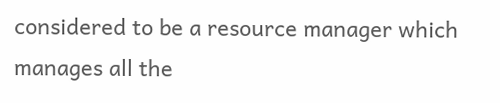considered to be a resource manager which manages all the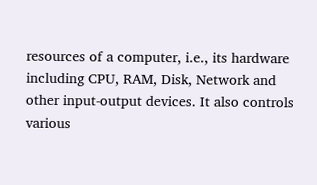resources of a computer, i.e., its hardware including CPU, RAM, Disk, Network and other input-output devices. It also controls various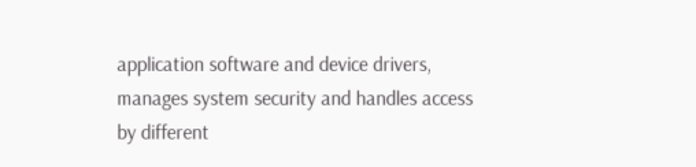application software and device drivers, manages system security and handles access by different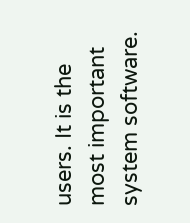users. It is the most important system software.